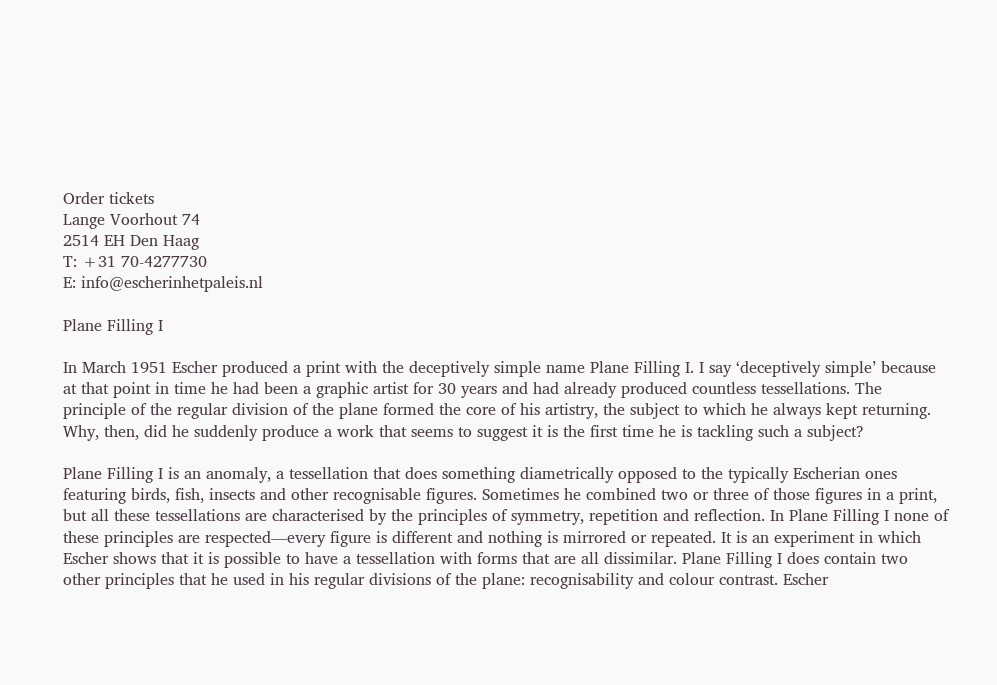Order tickets
Lange Voorhout 74
2514 EH Den Haag
T: +31 70-4277730
E: info@escherinhetpaleis.nl

Plane Filling I

In March 1951 Escher produced a print with the deceptively simple name Plane Filling I. I say ‘deceptively simple’ because at that point in time he had been a graphic artist for 30 years and had already produced countless tessellations. The principle of the regular division of the plane formed the core of his artistry, the subject to which he always kept returning. Why, then, did he suddenly produce a work that seems to suggest it is the first time he is tackling such a subject?

Plane Filling I is an anomaly, a tessellation that does something diametrically opposed to the typically Escherian ones featuring birds, fish, insects and other recognisable figures. Sometimes he combined two or three of those figures in a print, but all these tessellations are characterised by the principles of symmetry, repetition and reflection. In Plane Filling I none of these principles are respected—every figure is different and nothing is mirrored or repeated. It is an experiment in which Escher shows that it is possible to have a tessellation with forms that are all dissimilar. Plane Filling I does contain two other principles that he used in his regular divisions of the plane: recognisability and colour contrast. Escher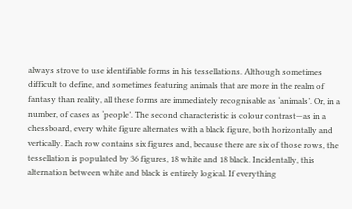always strove to use identifiable forms in his tessellations. Although sometimes difficult to define, and sometimes featuring animals that are more in the realm of fantasy than reality, all these forms are immediately recognisable as ‘animals’. Or, in a number, of cases as ‘people’. The second characteristic is colour contrast—as in a chessboard, every white figure alternates with a black figure, both horizontally and vertically. Each row contains six figures and, because there are six of those rows, the tessellation is populated by 36 figures, 18 white and 18 black. Incidentally, this alternation between white and black is entirely logical. If everything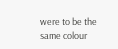were to be the same colour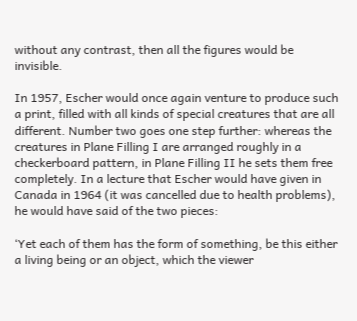without any contrast, then all the figures would be invisible.

In 1957, Escher would once again venture to produce such a print, filled with all kinds of special creatures that are all different. Number two goes one step further: whereas the creatures in Plane Filling I are arranged roughly in a checkerboard pattern, in Plane Filling II he sets them free completely. In a lecture that Escher would have given in Canada in 1964 (it was cancelled due to health problems), he would have said of the two pieces:

‘Yet each of them has the form of something, be this either a living being or an object, which the viewer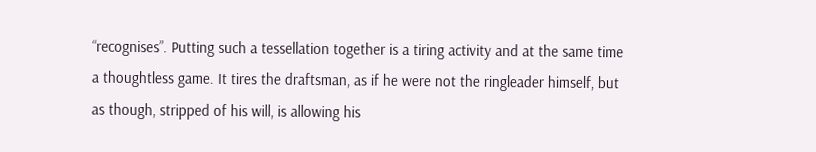“recognises”. Putting such a tessellation together is a tiring activity and at the same time a thoughtless game. It tires the draftsman, as if he were not the ringleader himself, but as though, stripped of his will, is allowing his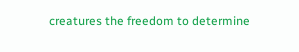creatures the freedom to determine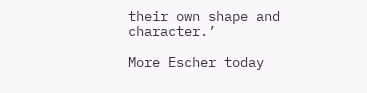their own shape and character.’

More Escher today